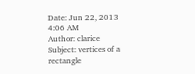Date: Jun 22, 2013 4:06 AM
Author: clarice
Subject: vertices of a rectangle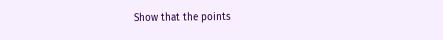Show that the points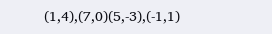(1,4),(7,0)(5,-3),(-1,1)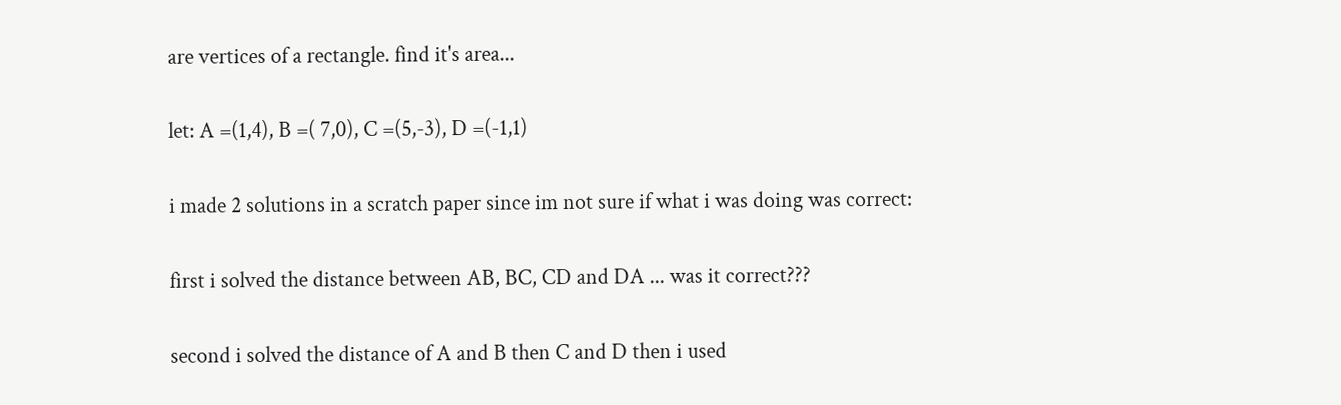are vertices of a rectangle. find it's area...

let: A =(1,4), B =( 7,0), C =(5,-3), D =(-1,1)

i made 2 solutions in a scratch paper since im not sure if what i was doing was correct:

first i solved the distance between AB, BC, CD and DA ... was it correct???

second i solved the distance of A and B then C and D then i used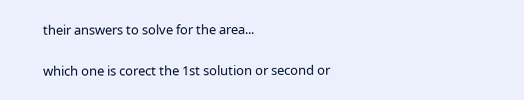their answers to solve for the area...

which one is corect the 1st solution or second or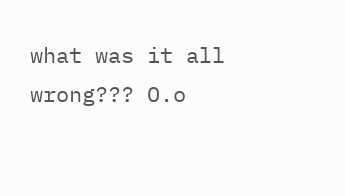what was it all wrong??? O.o